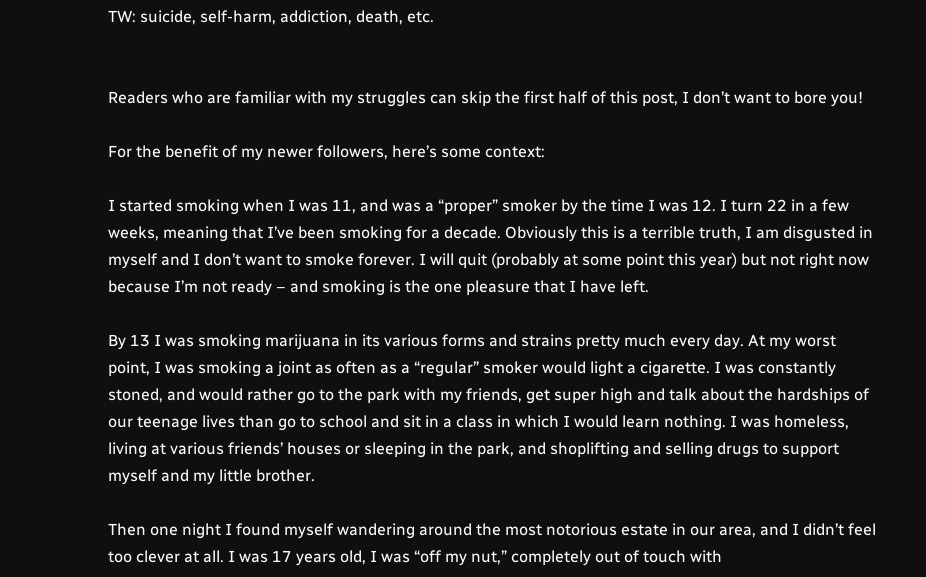TW: suicide, self-harm, addiction, death, etc.


Readers who are familiar with my struggles can skip the first half of this post, I don’t want to bore you!

For the benefit of my newer followers, here’s some context:

I started smoking when I was 11, and was a “proper” smoker by the time I was 12. I turn 22 in a few weeks, meaning that I’ve been smoking for a decade. Obviously this is a terrible truth, I am disgusted in myself and I don’t want to smoke forever. I will quit (probably at some point this year) but not right now because I’m not ready – and smoking is the one pleasure that I have left.

By 13 I was smoking marijuana in its various forms and strains pretty much every day. At my worst point, I was smoking a joint as often as a “regular” smoker would light a cigarette. I was constantly stoned, and would rather go to the park with my friends, get super high and talk about the hardships of our teenage lives than go to school and sit in a class in which I would learn nothing. I was homeless, living at various friends’ houses or sleeping in the park, and shoplifting and selling drugs to support myself and my little brother.

Then one night I found myself wandering around the most notorious estate in our area, and I didn’t feel too clever at all. I was 17 years old, I was “off my nut,” completely out of touch with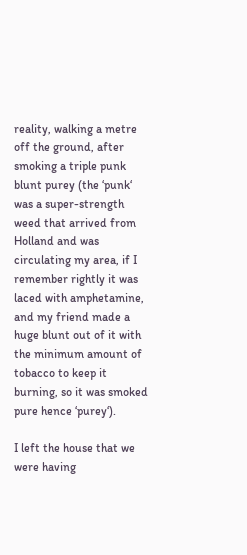reality, walking a metre off the ground, after smoking a triple punk blunt purey (the ‘punk‘ was a super-strength weed that arrived from Holland and was circulating my area, if I remember rightly it was laced with amphetamine, and my friend made a huge blunt out of it with the minimum amount of tobacco to keep it burning, so it was smoked pure hence ‘purey‘).

I left the house that we were having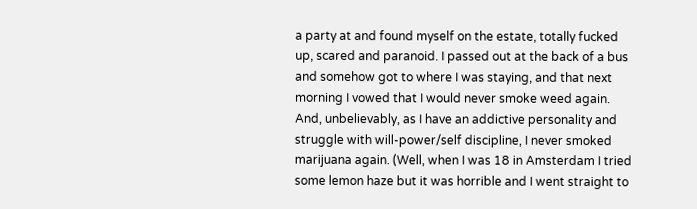a party at and found myself on the estate, totally fucked up, scared and paranoid. I passed out at the back of a bus and somehow got to where I was staying, and that next morning I vowed that I would never smoke weed again. And, unbelievably, as I have an addictive personality and struggle with will-power/self discipline, I never smoked marijuana again. (Well, when I was 18 in Amsterdam I tried some lemon haze but it was horrible and I went straight to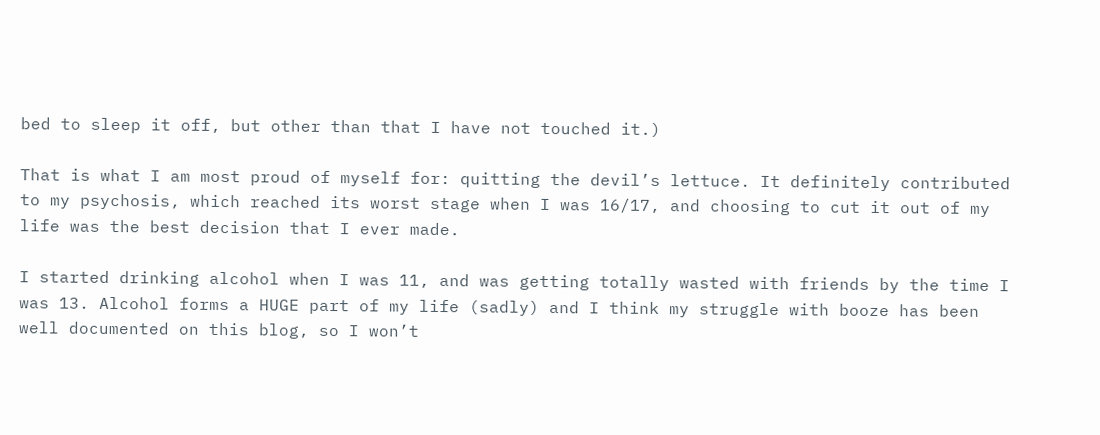bed to sleep it off, but other than that I have not touched it.)

That is what I am most proud of myself for: quitting the devil’s lettuce. It definitely contributed to my psychosis, which reached its worst stage when I was 16/17, and choosing to cut it out of my life was the best decision that I ever made.

I started drinking alcohol when I was 11, and was getting totally wasted with friends by the time I was 13. Alcohol forms a HUGE part of my life (sadly) and I think my struggle with booze has been well documented on this blog, so I won’t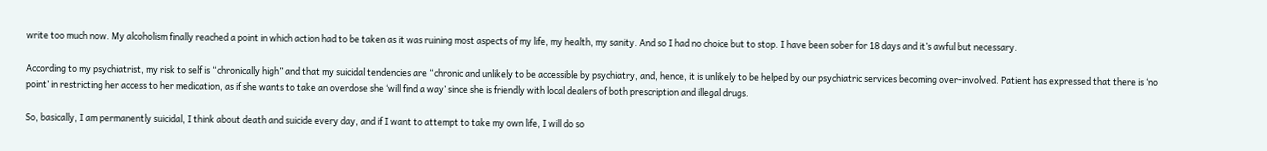write too much now. My alcoholism finally reached a point in which action had to be taken as it was ruining most aspects of my life, my health, my sanity. And so I had no choice but to stop. I have been sober for 18 days and it’s awful but necessary.

According to my psychiatrist, my risk to self is “chronically high” and that my suicidal tendencies are “chronic and unlikely to be accessible by psychiatry, and, hence, it is unlikely to be helped by our psychiatric services becoming over-involved. Patient has expressed that there is ‘no point’ in restricting her access to her medication, as if she wants to take an overdose she ‘will find a way’ since she is friendly with local dealers of both prescription and illegal drugs.

So, basically, I am permanently suicidal, I think about death and suicide every day, and if I want to attempt to take my own life, I will do so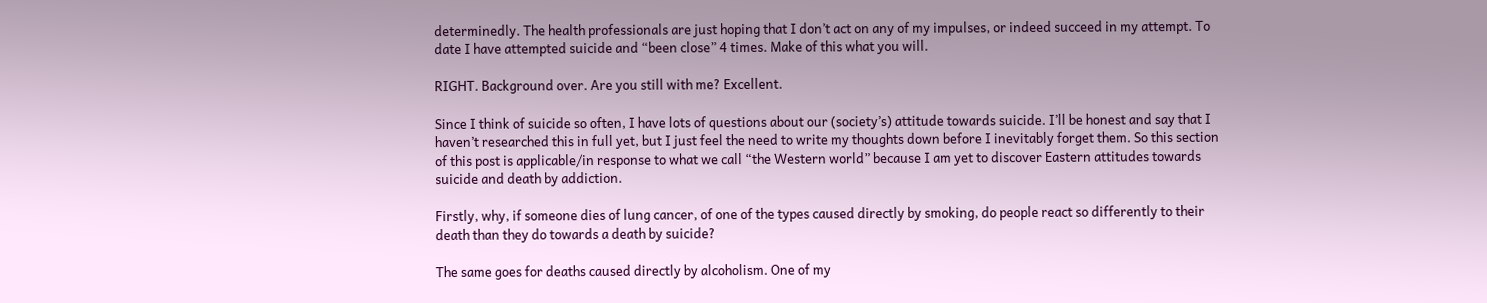determinedly. The health professionals are just hoping that I don’t act on any of my impulses, or indeed succeed in my attempt. To date I have attempted suicide and “been close” 4 times. Make of this what you will.

RIGHT. Background over. Are you still with me? Excellent.

Since I think of suicide so often, I have lots of questions about our (society’s) attitude towards suicide. I’ll be honest and say that I haven’t researched this in full yet, but I just feel the need to write my thoughts down before I inevitably forget them. So this section of this post is applicable/in response to what we call “the Western world” because I am yet to discover Eastern attitudes towards suicide and death by addiction.

Firstly, why, if someone dies of lung cancer, of one of the types caused directly by smoking, do people react so differently to their death than they do towards a death by suicide?

The same goes for deaths caused directly by alcoholism. One of my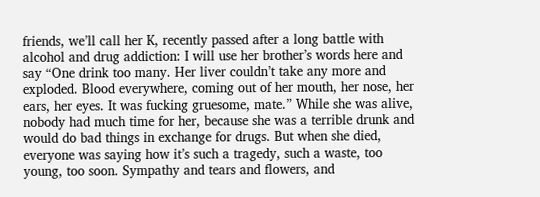friends, we’ll call her K, recently passed after a long battle with alcohol and drug addiction: I will use her brother’s words here and say “One drink too many. Her liver couldn’t take any more and exploded. Blood everywhere, coming out of her mouth, her nose, her ears, her eyes. It was fucking gruesome, mate.” While she was alive, nobody had much time for her, because she was a terrible drunk and would do bad things in exchange for drugs. But when she died, everyone was saying how it’s such a tragedy, such a waste, too young, too soon. Sympathy and tears and flowers, and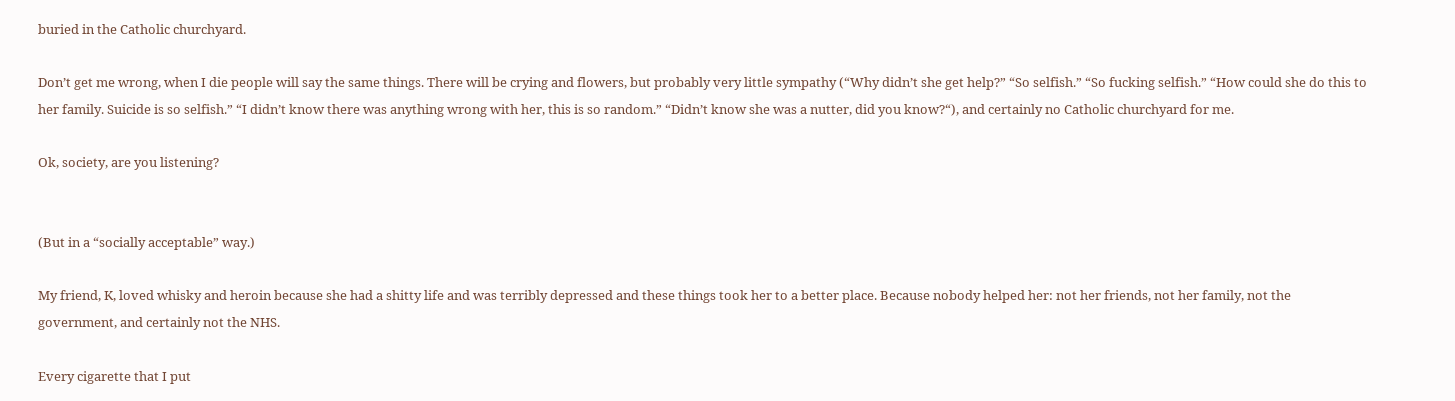buried in the Catholic churchyard.

Don’t get me wrong, when I die people will say the same things. There will be crying and flowers, but probably very little sympathy (“Why didn’t she get help?” “So selfish.” “So fucking selfish.” “How could she do this to her family. Suicide is so selfish.” “I didn’t know there was anything wrong with her, this is so random.” “Didn’t know she was a nutter, did you know?“), and certainly no Catholic churchyard for me.

Ok, society, are you listening?


(But in a “socially acceptable” way.)

My friend, K, loved whisky and heroin because she had a shitty life and was terribly depressed and these things took her to a better place. Because nobody helped her: not her friends, not her family, not the government, and certainly not the NHS.

Every cigarette that I put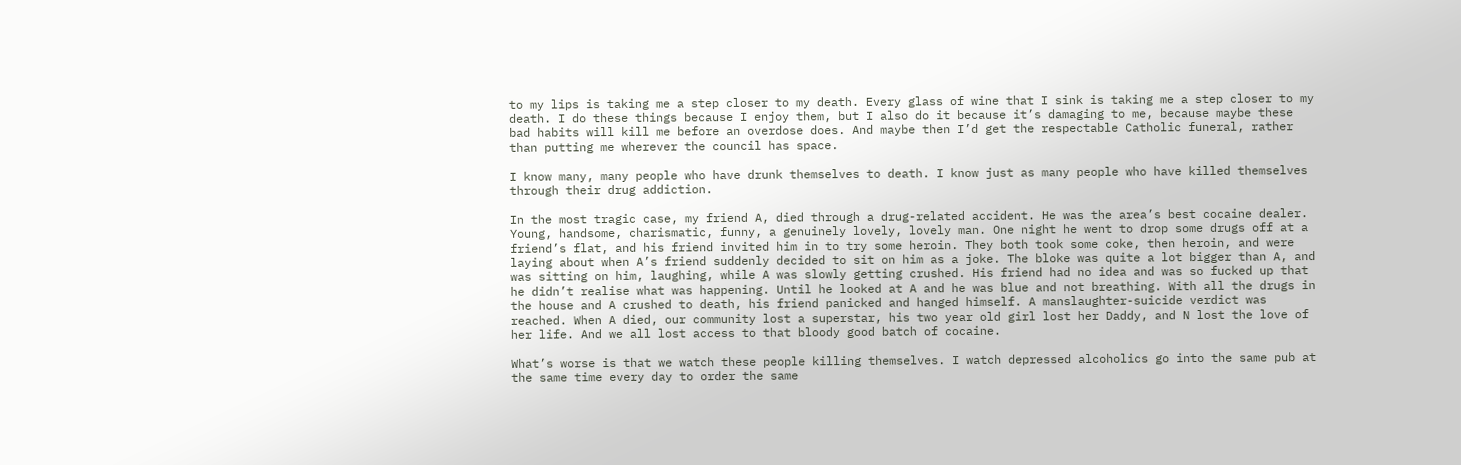to my lips is taking me a step closer to my death. Every glass of wine that I sink is taking me a step closer to my death. I do these things because I enjoy them, but I also do it because it’s damaging to me, because maybe these bad habits will kill me before an overdose does. And maybe then I’d get the respectable Catholic funeral, rather than putting me wherever the council has space.

I know many, many people who have drunk themselves to death. I know just as many people who have killed themselves through their drug addiction.

In the most tragic case, my friend A, died through a drug-related accident. He was the area’s best cocaine dealer. Young, handsome, charismatic, funny, a genuinely lovely, lovely man. One night he went to drop some drugs off at a friend’s flat, and his friend invited him in to try some heroin. They both took some coke, then heroin, and were laying about when A’s friend suddenly decided to sit on him as a joke. The bloke was quite a lot bigger than A, and was sitting on him, laughing, while A was slowly getting crushed. His friend had no idea and was so fucked up that he didn’t realise what was happening. Until he looked at A and he was blue and not breathing. With all the drugs in the house and A crushed to death, his friend panicked and hanged himself. A manslaughter-suicide verdict was reached. When A died, our community lost a superstar, his two year old girl lost her Daddy, and N lost the love of her life. And we all lost access to that bloody good batch of cocaine.

What’s worse is that we watch these people killing themselves. I watch depressed alcoholics go into the same pub at the same time every day to order the same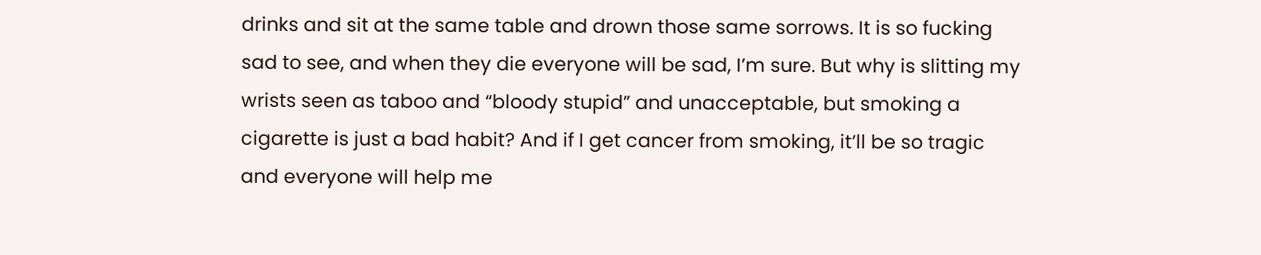drinks and sit at the same table and drown those same sorrows. It is so fucking sad to see, and when they die everyone will be sad, I’m sure. But why is slitting my wrists seen as taboo and “bloody stupid” and unacceptable, but smoking a cigarette is just a bad habit? And if I get cancer from smoking, it’ll be so tragic and everyone will help me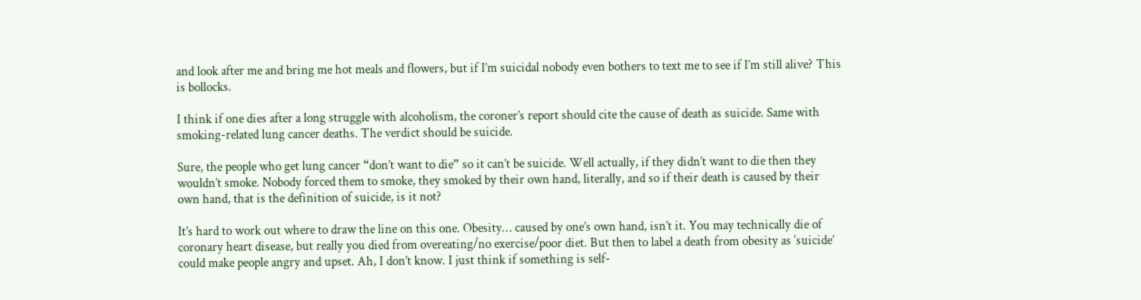and look after me and bring me hot meals and flowers, but if I’m suicidal nobody even bothers to text me to see if I’m still alive? This is bollocks.

I think if one dies after a long struggle with alcoholism, the coroner’s report should cite the cause of death as suicide. Same with smoking-related lung cancer deaths. The verdict should be suicide.

Sure, the people who get lung cancer “don’t want to die” so it can’t be suicide. Well actually, if they didn’t want to die then they wouldn’t smoke. Nobody forced them to smoke, they smoked by their own hand, literally, and so if their death is caused by their own hand, that is the definition of suicide, is it not?

It’s hard to work out where to draw the line on this one. Obesity… caused by one’s own hand, isn’t it. You may technically die of coronary heart disease, but really you died from overeating/no exercise/poor diet. But then to label a death from obesity as ‘suicide’ could make people angry and upset. Ah, I don’t know. I just think if something is self-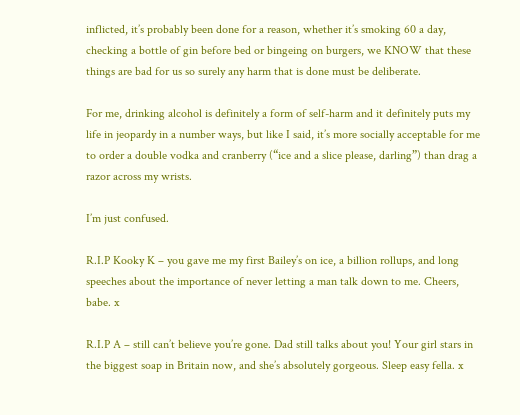inflicted, it’s probably been done for a reason, whether it’s smoking 60 a day, checking a bottle of gin before bed or bingeing on burgers, we KNOW that these things are bad for us so surely any harm that is done must be deliberate.

For me, drinking alcohol is definitely a form of self-harm and it definitely puts my life in jeopardy in a number ways, but like I said, it’s more socially acceptable for me to order a double vodka and cranberry (“ice and a slice please, darling”) than drag a razor across my wrists.

I’m just confused.

R.I.P Kooky K – you gave me my first Bailey’s on ice, a billion rollups, and long speeches about the importance of never letting a man talk down to me. Cheers, babe. x

R.I.P A – still can’t believe you’re gone. Dad still talks about you! Your girl stars in the biggest soap in Britain now, and she’s absolutely gorgeous. Sleep easy fella. x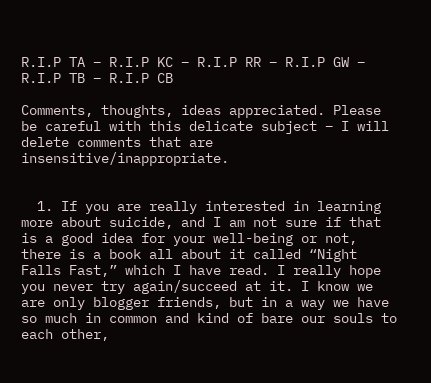R.I.P TA – R.I.P KC – R.I.P RR – R.I.P GW – R.I.P TB – R.I.P CB

Comments, thoughts, ideas appreciated. Please be careful with this delicate subject – I will delete comments that are insensitive/inappropriate.


  1. If you are really interested in learning more about suicide, and I am not sure if that is a good idea for your well-being or not, there is a book all about it called “Night Falls Fast,” which I have read. I really hope you never try again/succeed at it. I know we are only blogger friends, but in a way we have so much in common and kind of bare our souls to each other,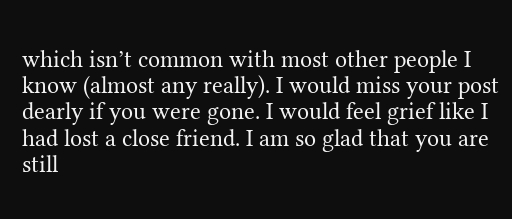which isn’t common with most other people I know (almost any really). I would miss your post dearly if you were gone. I would feel grief like I had lost a close friend. I am so glad that you are still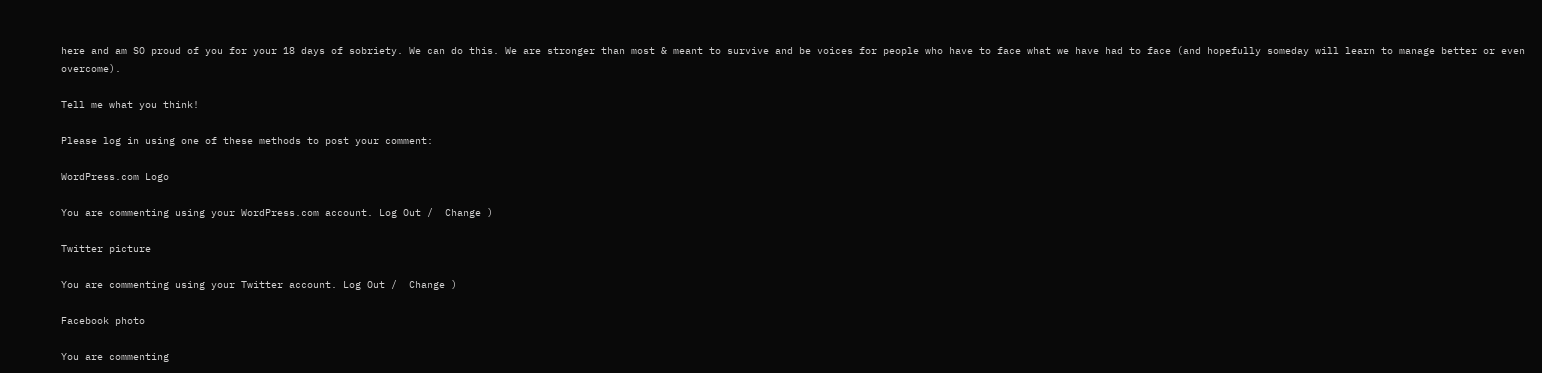here and am SO proud of you for your 18 days of sobriety. We can do this. We are stronger than most & meant to survive and be voices for people who have to face what we have had to face (and hopefully someday will learn to manage better or even overcome).

Tell me what you think!

Please log in using one of these methods to post your comment:

WordPress.com Logo

You are commenting using your WordPress.com account. Log Out /  Change )

Twitter picture

You are commenting using your Twitter account. Log Out /  Change )

Facebook photo

You are commenting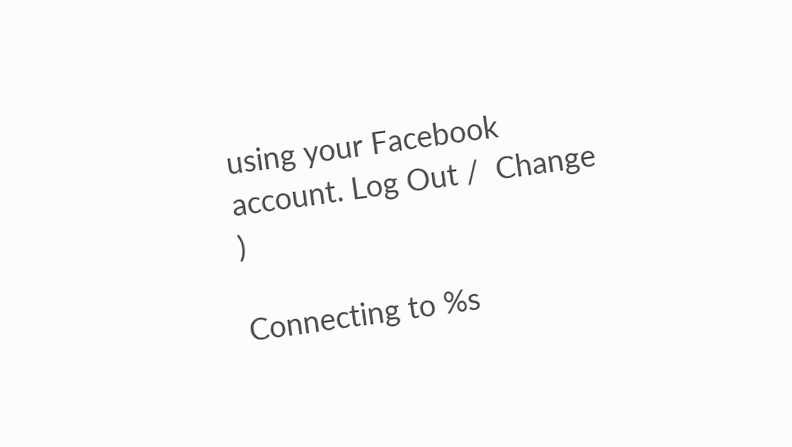using your Facebook account. Log Out /  Change )

Connecting to %s